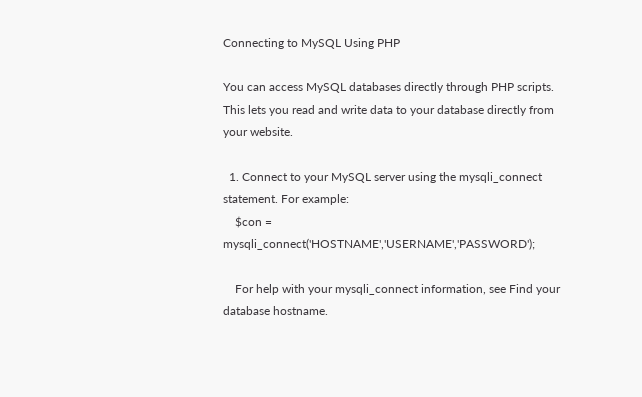Connecting to MySQL Using PHP

You can access MySQL databases directly through PHP scripts. This lets you read and write data to your database directly from your website.

  1. Connect to your MySQL server using the mysqli_connect statement. For example:
    $con = mysqli_connect('HOSTNAME','USERNAME','PASSWORD');

    For help with your mysqli_connect information, see Find your database hostname.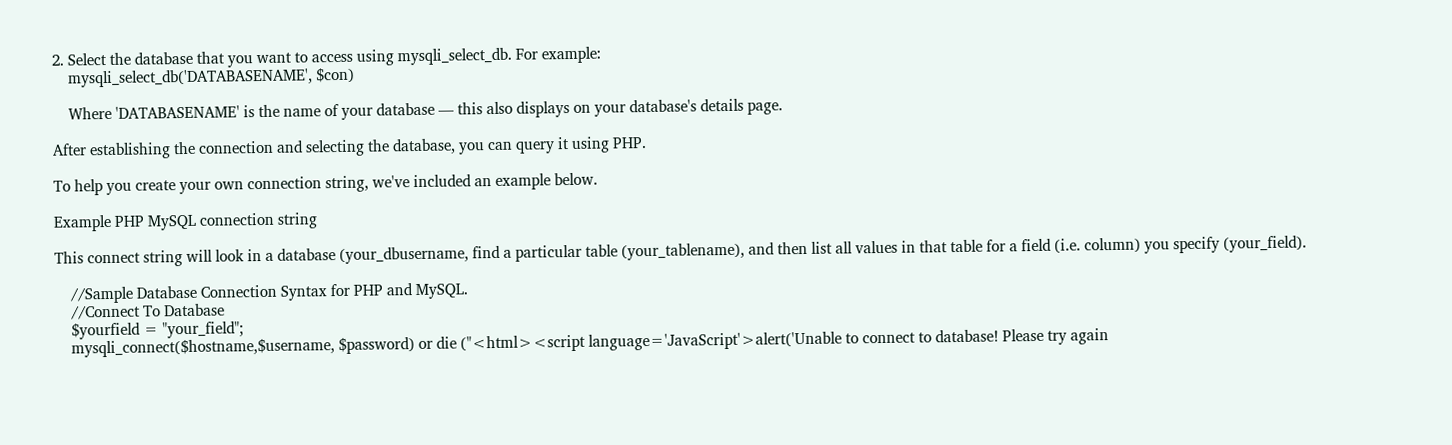2. Select the database that you want to access using mysqli_select_db. For example:
    mysqli_select_db('DATABASENAME', $con)

    Where 'DATABASENAME' is the name of your database — this also displays on your database's details page.

After establishing the connection and selecting the database, you can query it using PHP.

To help you create your own connection string, we've included an example below.

Example PHP MySQL connection string

This connect string will look in a database (your_dbusername, find a particular table (your_tablename), and then list all values in that table for a field (i.e. column) you specify (your_field).

    //Sample Database Connection Syntax for PHP and MySQL.
    //Connect To Database
    $yourfield = "your_field";
    mysqli_connect($hostname,$username, $password) or die ("<html><script language='JavaScript'>alert('Unable to connect to database! Please try again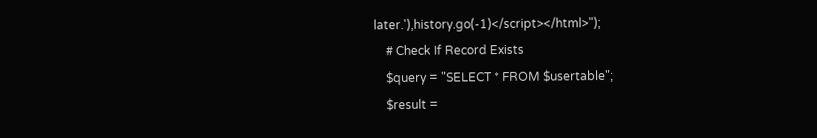later.'),history.go(-1)</script></html>");
    # Check If Record Exists
    $query = "SELECT * FROM $usertable";
    $result =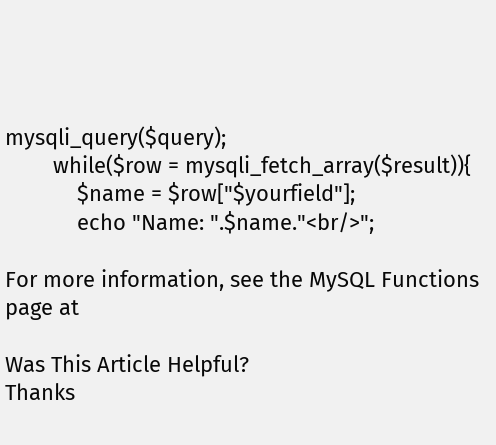mysqli_query($query);
        while($row = mysqli_fetch_array($result)){
            $name = $row["$yourfield"];
            echo "Name: ".$name."<br/>";

For more information, see the MySQL Functions page at

Was This Article Helpful?
Thanks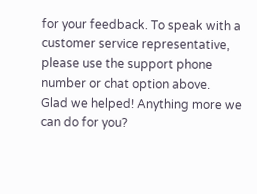for your feedback. To speak with a customer service representative, please use the support phone number or chat option above.
Glad we helped! Anything more we can do for you?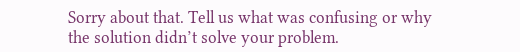Sorry about that. Tell us what was confusing or why the solution didn’t solve your problem.